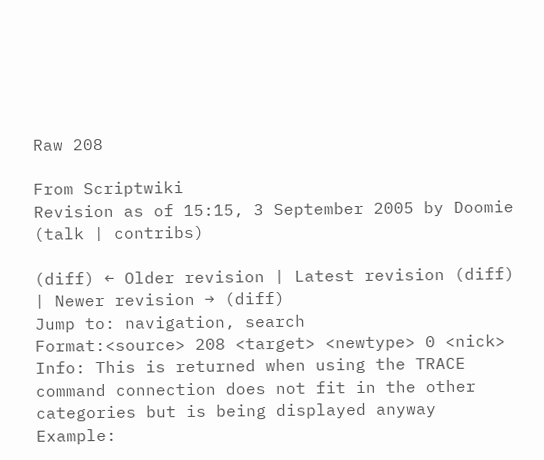Raw 208

From Scriptwiki
Revision as of 15:15, 3 September 2005 by Doomie (talk | contribs)

(diff) ← Older revision | Latest revision (diff) | Newer revision → (diff)
Jump to: navigation, search
Format:<source> 208 <target> <newtype> 0 <nick>
Info: This is returned when using the TRACE command connection does not fit in the other categories but is being displayed anyway
Example: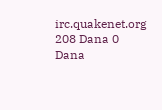irc.quakenet.org 208 Dana 0 Dana